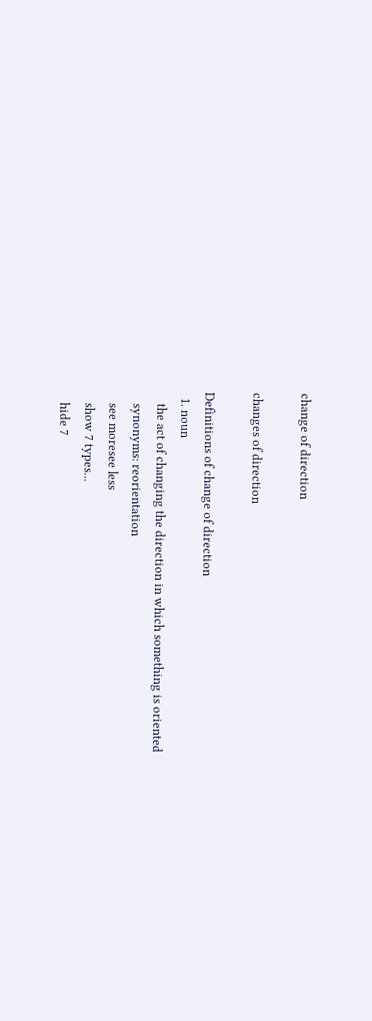change of direction

changes of direction

Definitions of change of direction
  1. noun
    the act of changing the direction in which something is oriented
    synonyms: reorientation
    see moresee less
    show 7 types...
    hide 7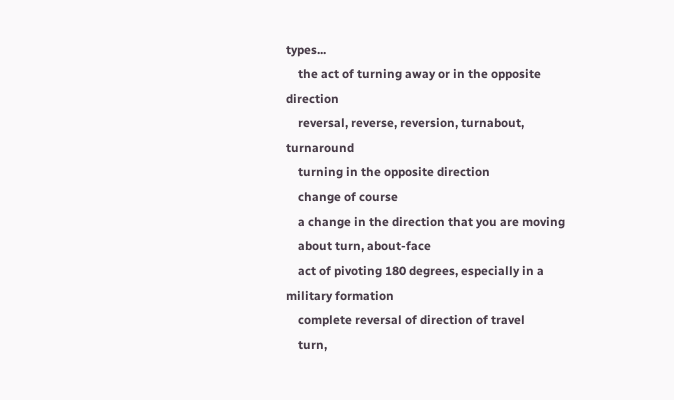types...
    the act of turning away or in the opposite direction
    reversal, reverse, reversion, turnabout, turnaround
    turning in the opposite direction
    change of course
    a change in the direction that you are moving
    about turn, about-face
    act of pivoting 180 degrees, especially in a military formation
    complete reversal of direction of travel
    turn,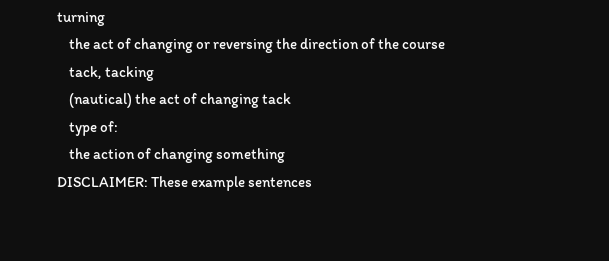turning
    the act of changing or reversing the direction of the course
    tack, tacking
    (nautical) the act of changing tack
    type of:
    the action of changing something
DISCLAIMER: These example sentences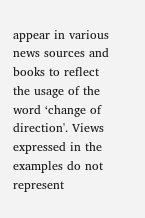appear in various news sources and books to reflect the usage of the word ‘change of direction'. Views expressed in the examples do not represent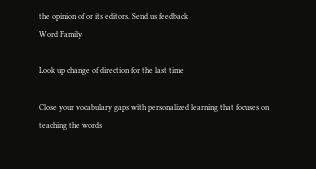the opinion of or its editors. Send us feedback
Word Family

Look up change of direction for the last time

Close your vocabulary gaps with personalized learning that focuses on teaching the words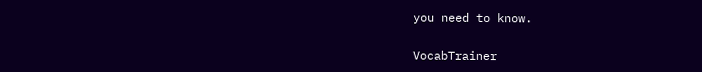you need to know.

VocabTrainer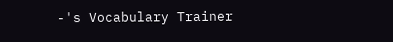-'s Vocabulary Trainer